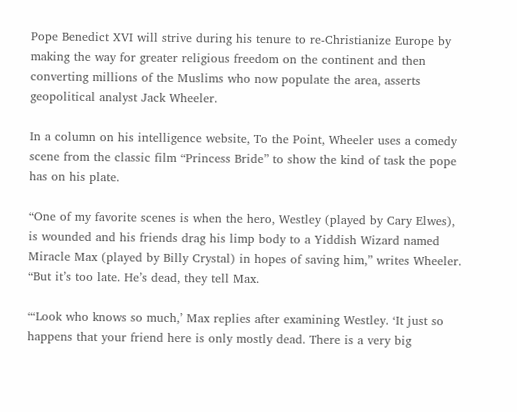Pope Benedict XVI will strive during his tenure to re-Christianize Europe by making the way for greater religious freedom on the continent and then converting millions of the Muslims who now populate the area, asserts geopolitical analyst Jack Wheeler.

In a column on his intelligence website, To the Point, Wheeler uses a comedy scene from the classic film “Princess Bride” to show the kind of task the pope has on his plate.

“One of my favorite scenes is when the hero, Westley (played by Cary Elwes), is wounded and his friends drag his limp body to a Yiddish Wizard named Miracle Max (played by Billy Crystal) in hopes of saving him,” writes Wheeler. “But it’s too late. He’s dead, they tell Max.

“‘Look who knows so much,’ Max replies after examining Westley. ‘It just so happens that your friend here is only mostly dead. There is a very big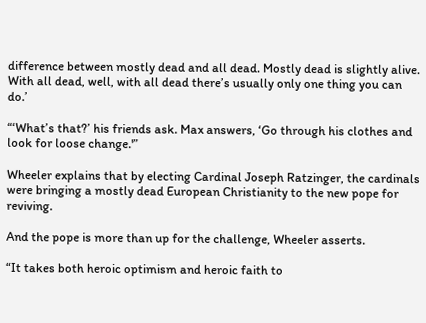difference between mostly dead and all dead. Mostly dead is slightly alive. With all dead, well, with all dead there’s usually only one thing you can do.’

“‘What’s that?’ his friends ask. Max answers, ‘Go through his clothes and look for loose change.'”

Wheeler explains that by electing Cardinal Joseph Ratzinger, the cardinals were bringing a mostly dead European Christianity to the new pope for reviving.

And the pope is more than up for the challenge, Wheeler asserts.

“It takes both heroic optimism and heroic faith to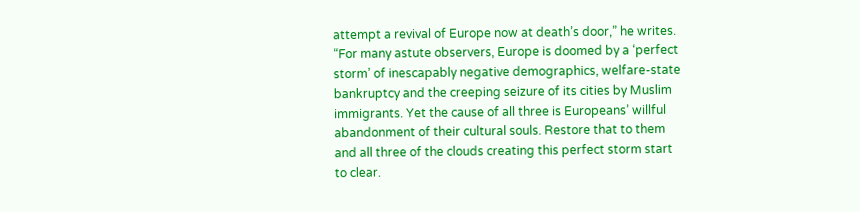attempt a revival of Europe now at death’s door,” he writes. “For many astute observers, Europe is doomed by a ‘perfect storm’ of inescapably negative demographics, welfare-state bankruptcy and the creeping seizure of its cities by Muslim immigrants. Yet the cause of all three is Europeans’ willful abandonment of their cultural souls. Restore that to them and all three of the clouds creating this perfect storm start to clear.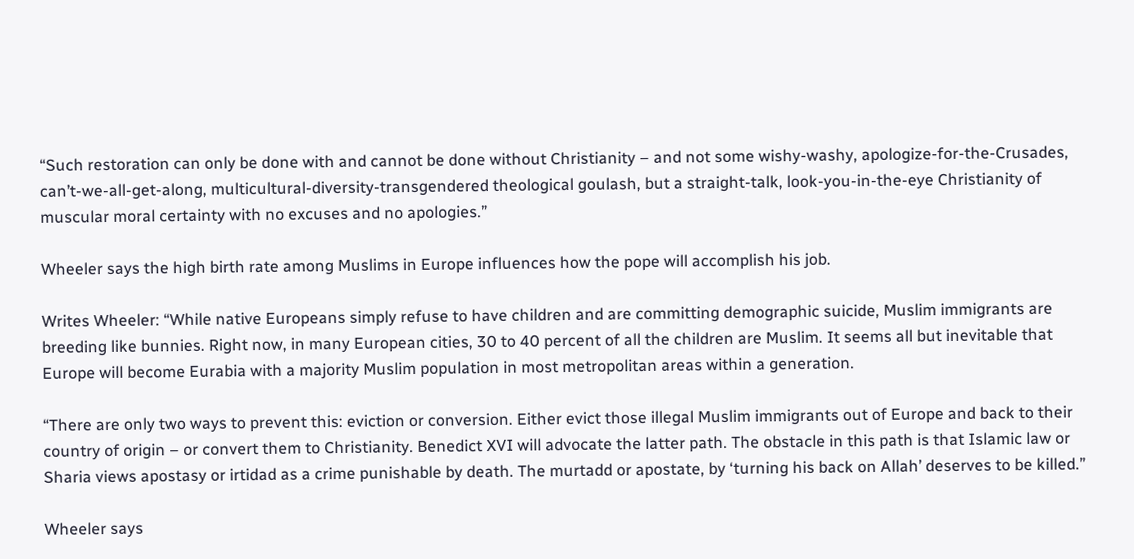“Such restoration can only be done with and cannot be done without Christianity – and not some wishy-washy, apologize-for-the-Crusades, can’t-we-all-get-along, multicultural-diversity-transgendered theological goulash, but a straight-talk, look-you-in-the-eye Christianity of muscular moral certainty with no excuses and no apologies.”

Wheeler says the high birth rate among Muslims in Europe influences how the pope will accomplish his job.

Writes Wheeler: “While native Europeans simply refuse to have children and are committing demographic suicide, Muslim immigrants are breeding like bunnies. Right now, in many European cities, 30 to 40 percent of all the children are Muslim. It seems all but inevitable that Europe will become Eurabia with a majority Muslim population in most metropolitan areas within a generation.

“There are only two ways to prevent this: eviction or conversion. Either evict those illegal Muslim immigrants out of Europe and back to their country of origin – or convert them to Christianity. Benedict XVI will advocate the latter path. The obstacle in this path is that Islamic law or Sharia views apostasy or irtidad as a crime punishable by death. The murtadd or apostate, by ‘turning his back on Allah’ deserves to be killed.”

Wheeler says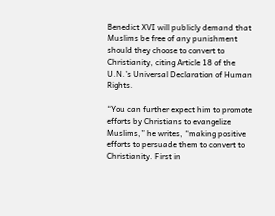Benedict XVI will publicly demand that Muslims be free of any punishment should they choose to convert to Christianity, citing Article 18 of the U.N.’s Universal Declaration of Human Rights.

“You can further expect him to promote efforts by Christians to evangelize Muslims,” he writes, “making positive efforts to persuade them to convert to Christianity. First in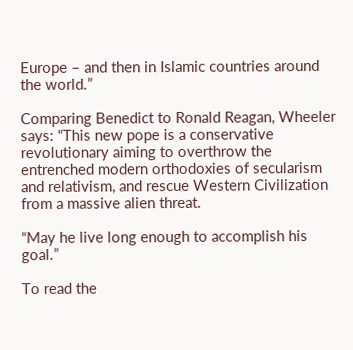Europe – and then in Islamic countries around the world.”

Comparing Benedict to Ronald Reagan, Wheeler says: “This new pope is a conservative revolutionary aiming to overthrow the entrenched modern orthodoxies of secularism and relativism, and rescue Western Civilization from a massive alien threat.

“May he live long enough to accomplish his goal.”

To read the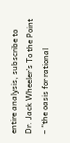entire analysis, subscribe to Dr. Jack Wheeler’s To the Point – “the oasis for rational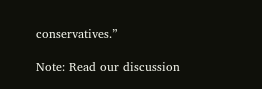conservatives.”

Note: Read our discussion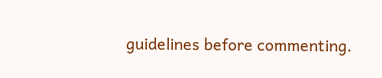guidelines before commenting.